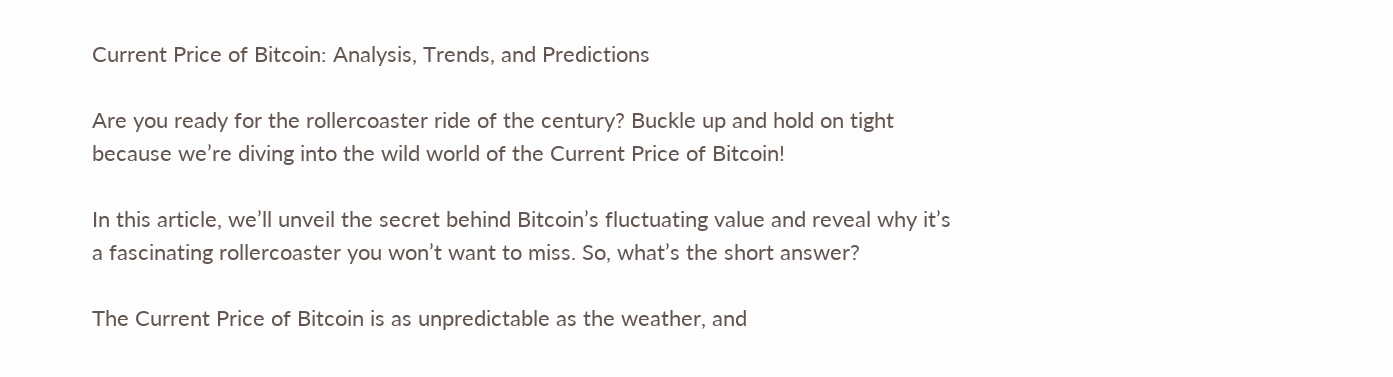Current Price of Bitcoin: Analysis, Trends, and Predictions

Are you ready for the rollercoaster ride of the century? Buckle up and hold on tight because we’re diving into the wild world of the Current Price of Bitcoin!

In this article, we’ll unveil the secret behind Bitcoin’s fluctuating value and reveal why it’s a fascinating rollercoaster you won’t want to miss. So, what’s the short answer?

The Current Price of Bitcoin is as unpredictable as the weather, and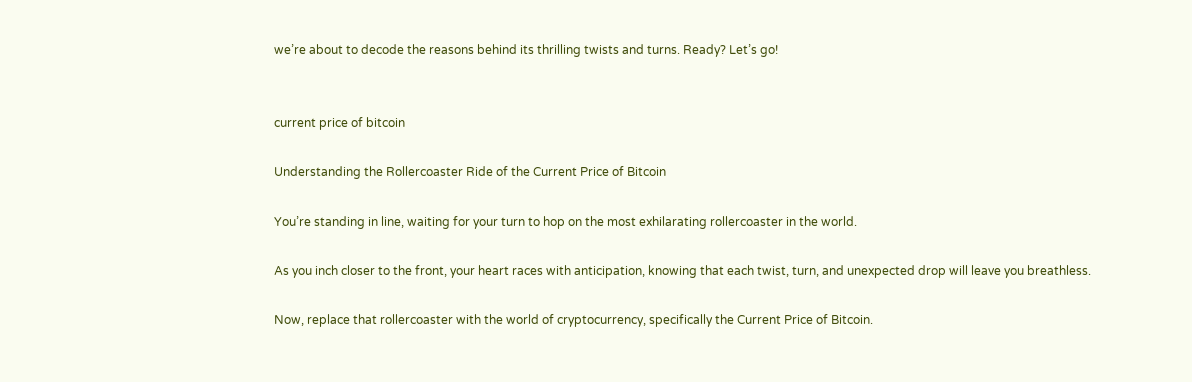we’re about to decode the reasons behind its thrilling twists and turns. Ready? Let’s go!


current price of bitcoin

Understanding the Rollercoaster Ride of the Current Price of Bitcoin

You’re standing in line, waiting for your turn to hop on the most exhilarating rollercoaster in the world.

As you inch closer to the front, your heart races with anticipation, knowing that each twist, turn, and unexpected drop will leave you breathless.

Now, replace that rollercoaster with the world of cryptocurrency, specifically the Current Price of Bitcoin.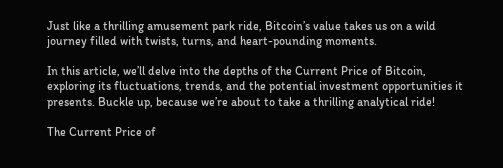Just like a thrilling amusement park ride, Bitcoin’s value takes us on a wild journey filled with twists, turns, and heart-pounding moments.

In this article, we’ll delve into the depths of the Current Price of Bitcoin, exploring its fluctuations, trends, and the potential investment opportunities it presents. Buckle up, because we’re about to take a thrilling analytical ride!

The Current Price of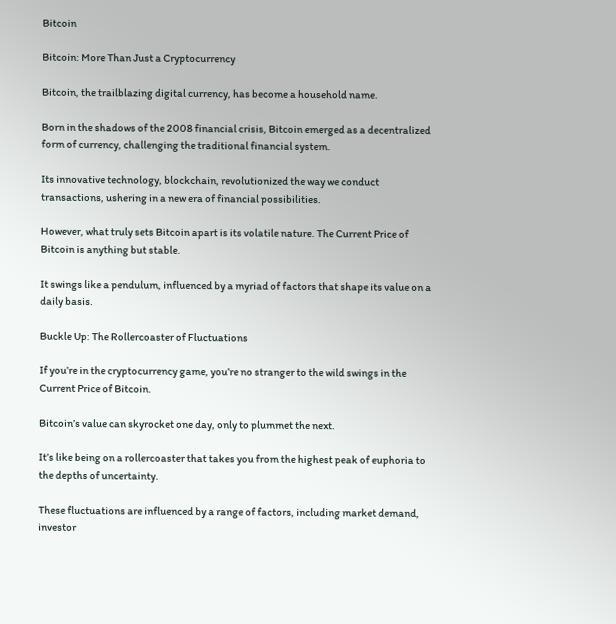Bitcoin

Bitcoin: More Than Just a Cryptocurrency

Bitcoin, the trailblazing digital currency, has become a household name.

Born in the shadows of the 2008 financial crisis, Bitcoin emerged as a decentralized form of currency, challenging the traditional financial system.

Its innovative technology, blockchain, revolutionized the way we conduct transactions, ushering in a new era of financial possibilities.

However, what truly sets Bitcoin apart is its volatile nature. The Current Price of Bitcoin is anything but stable.

It swings like a pendulum, influenced by a myriad of factors that shape its value on a daily basis.

Buckle Up: The Rollercoaster of Fluctuations

If you’re in the cryptocurrency game, you’re no stranger to the wild swings in the Current Price of Bitcoin.

Bitcoin’s value can skyrocket one day, only to plummet the next.

It’s like being on a rollercoaster that takes you from the highest peak of euphoria to the depths of uncertainty.

These fluctuations are influenced by a range of factors, including market demand, investor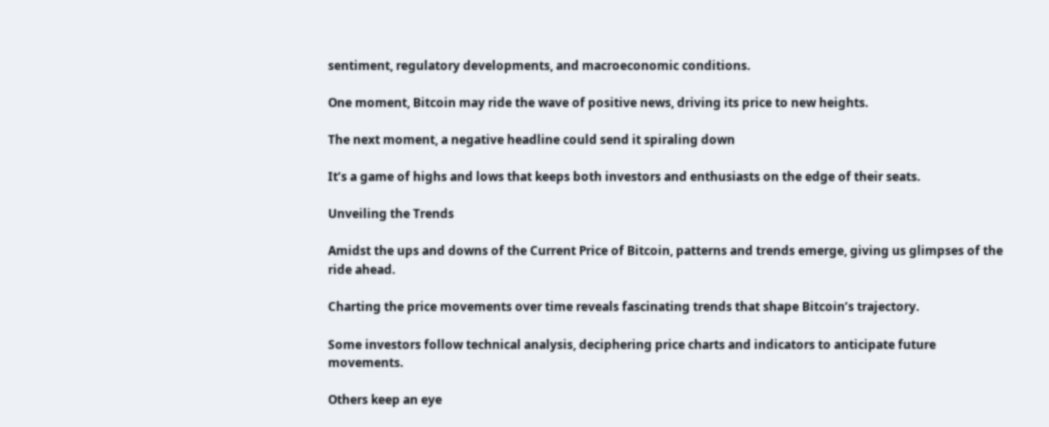sentiment, regulatory developments, and macroeconomic conditions.

One moment, Bitcoin may ride the wave of positive news, driving its price to new heights.

The next moment, a negative headline could send it spiraling down

It’s a game of highs and lows that keeps both investors and enthusiasts on the edge of their seats.

Unveiling the Trends

Amidst the ups and downs of the Current Price of Bitcoin, patterns and trends emerge, giving us glimpses of the ride ahead.

Charting the price movements over time reveals fascinating trends that shape Bitcoin’s trajectory.

Some investors follow technical analysis, deciphering price charts and indicators to anticipate future movements.

Others keep an eye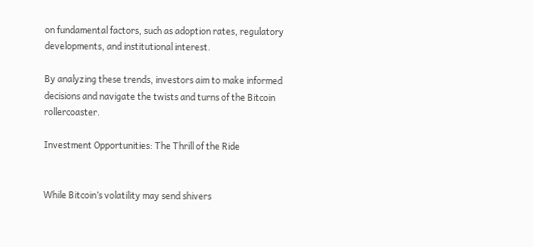on fundamental factors, such as adoption rates, regulatory developments, and institutional interest.

By analyzing these trends, investors aim to make informed decisions and navigate the twists and turns of the Bitcoin rollercoaster.

Investment Opportunities: The Thrill of the Ride


While Bitcoin’s volatility may send shivers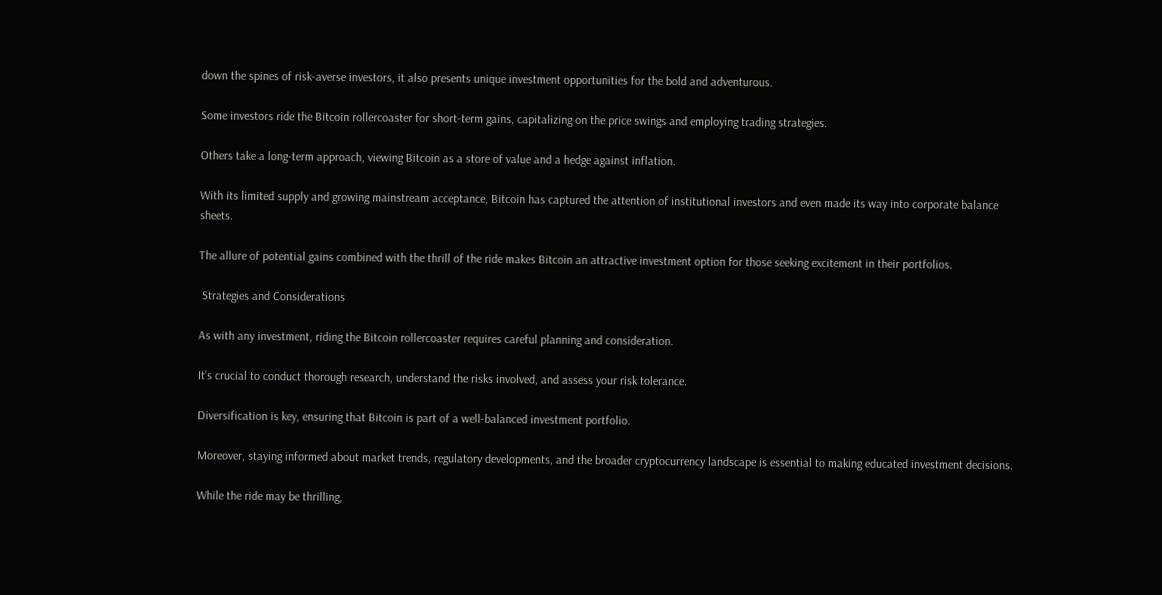down the spines of risk-averse investors, it also presents unique investment opportunities for the bold and adventurous.

Some investors ride the Bitcoin rollercoaster for short-term gains, capitalizing on the price swings and employing trading strategies.

Others take a long-term approach, viewing Bitcoin as a store of value and a hedge against inflation.

With its limited supply and growing mainstream acceptance, Bitcoin has captured the attention of institutional investors and even made its way into corporate balance sheets.

The allure of potential gains combined with the thrill of the ride makes Bitcoin an attractive investment option for those seeking excitement in their portfolios.

 Strategies and Considerations

As with any investment, riding the Bitcoin rollercoaster requires careful planning and consideration.

It’s crucial to conduct thorough research, understand the risks involved, and assess your risk tolerance.

Diversification is key, ensuring that Bitcoin is part of a well-balanced investment portfolio.

Moreover, staying informed about market trends, regulatory developments, and the broader cryptocurrency landscape is essential to making educated investment decisions.

While the ride may be thrilling,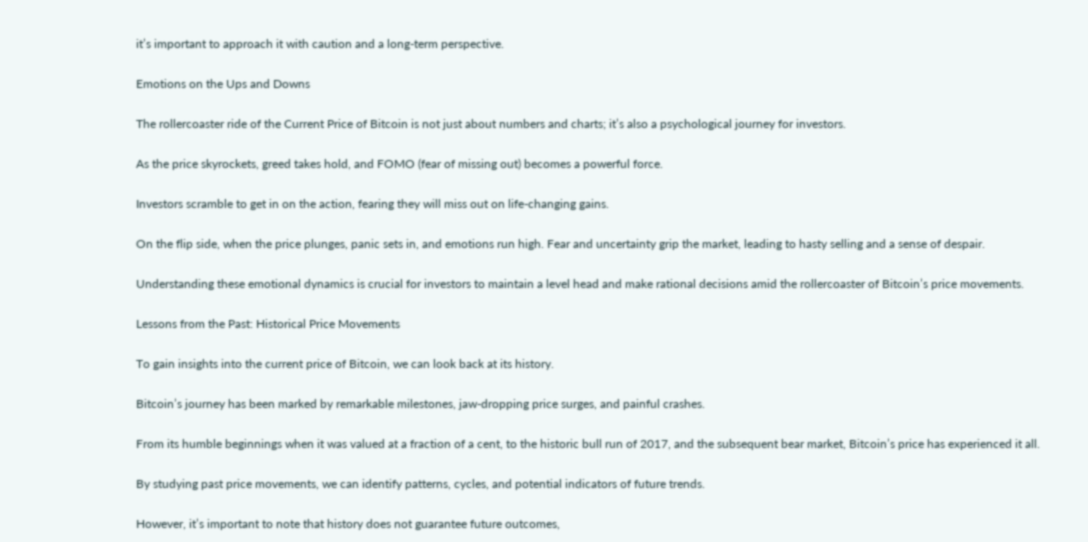it’s important to approach it with caution and a long-term perspective.

Emotions on the Ups and Downs

The rollercoaster ride of the Current Price of Bitcoin is not just about numbers and charts; it’s also a psychological journey for investors.

As the price skyrockets, greed takes hold, and FOMO (fear of missing out) becomes a powerful force.

Investors scramble to get in on the action, fearing they will miss out on life-changing gains.

On the flip side, when the price plunges, panic sets in, and emotions run high. Fear and uncertainty grip the market, leading to hasty selling and a sense of despair.

Understanding these emotional dynamics is crucial for investors to maintain a level head and make rational decisions amid the rollercoaster of Bitcoin’s price movements.

Lessons from the Past: Historical Price Movements

To gain insights into the current price of Bitcoin, we can look back at its history.

Bitcoin’s journey has been marked by remarkable milestones, jaw-dropping price surges, and painful crashes.

From its humble beginnings when it was valued at a fraction of a cent, to the historic bull run of 2017, and the subsequent bear market, Bitcoin’s price has experienced it all.

By studying past price movements, we can identify patterns, cycles, and potential indicators of future trends.

However, it’s important to note that history does not guarantee future outcomes,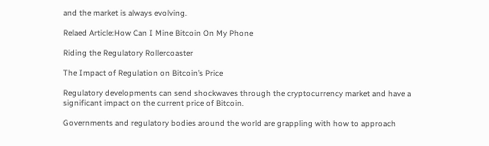and the market is always evolving.

Relaed Article:How Can I Mine Bitcoin On My Phone

Riding the Regulatory Rollercoaster

The Impact of Regulation on Bitcoin’s Price

Regulatory developments can send shockwaves through the cryptocurrency market and have a significant impact on the current price of Bitcoin.

Governments and regulatory bodies around the world are grappling with how to approach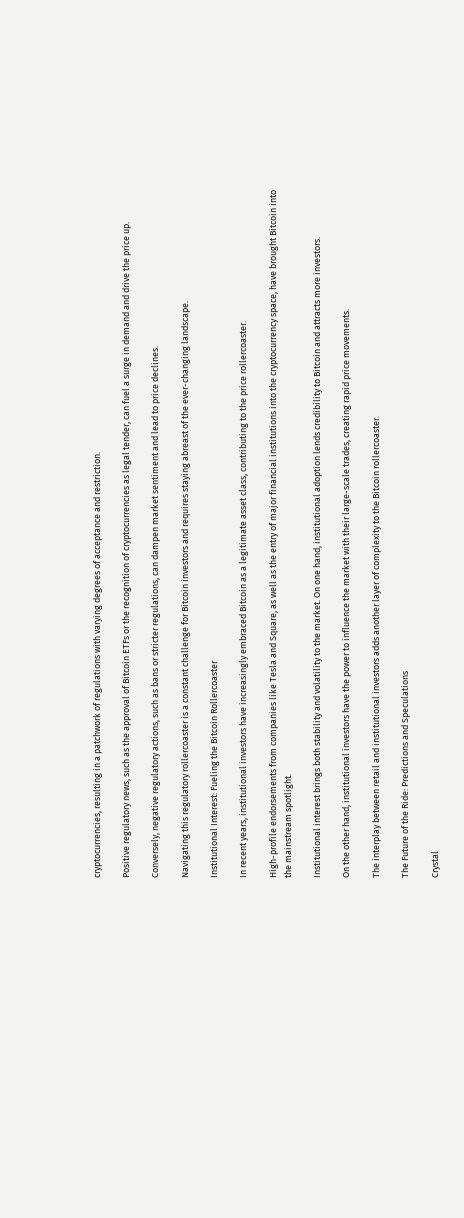cryptocurrencies, resulting in a patchwork of regulations with varying degrees of acceptance and restriction.

Positive regulatory news, such as the approval of Bitcoin ETFs or the recognition of cryptocurrencies as legal tender, can fuel a surge in demand and drive the price up.

Conversely, negative regulatory actions, such as bans or stricter regulations, can dampen market sentiment and lead to price declines.

Navigating this regulatory rollercoaster is a constant challenge for Bitcoin investors and requires staying abreast of the ever-changing landscape.

Institutional Interest: Fueling the Bitcoin Rollercoaster

In recent years, institutional investors have increasingly embraced Bitcoin as a legitimate asset class, contributing to the price rollercoaster.

High-profile endorsements from companies like Tesla and Square, as well as the entry of major financial institutions into the cryptocurrency space, have brought Bitcoin into the mainstream spotlight.

Institutional interest brings both stability and volatility to the market. On one hand, institutional adoption lends credibility to Bitcoin and attracts more investors.

On the other hand, institutional investors have the power to influence the market with their large-scale trades, creating rapid price movements.

The interplay between retail and institutional investors adds another layer of complexity to the Bitcoin rollercoaster.

The Future of the Ride: Predictions and Speculations

Crystal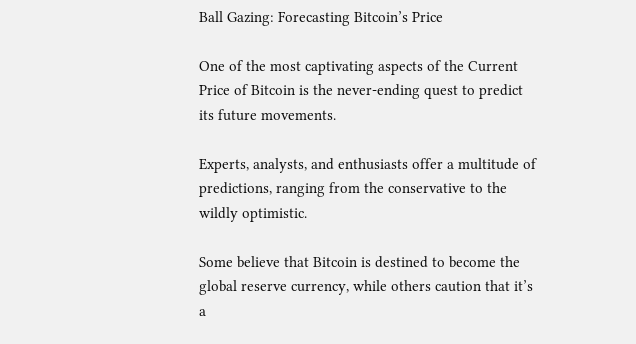Ball Gazing: Forecasting Bitcoin’s Price

One of the most captivating aspects of the Current Price of Bitcoin is the never-ending quest to predict its future movements.

Experts, analysts, and enthusiasts offer a multitude of predictions, ranging from the conservative to the wildly optimistic.

Some believe that Bitcoin is destined to become the global reserve currency, while others caution that it’s a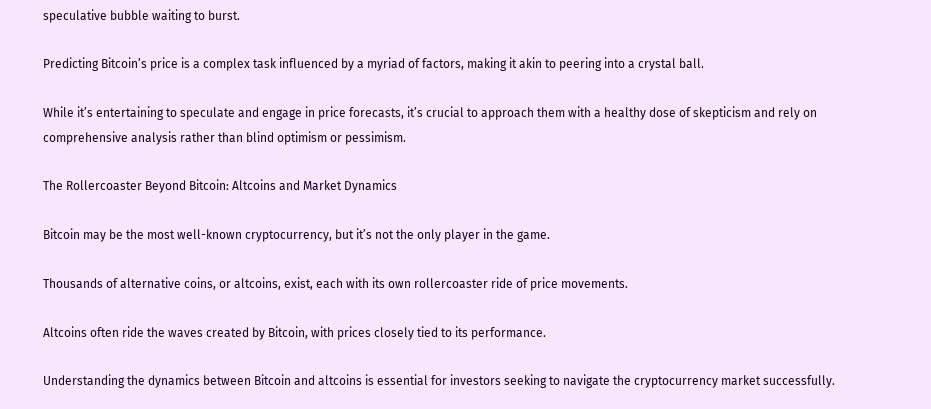speculative bubble waiting to burst.

Predicting Bitcoin’s price is a complex task influenced by a myriad of factors, making it akin to peering into a crystal ball.

While it’s entertaining to speculate and engage in price forecasts, it’s crucial to approach them with a healthy dose of skepticism and rely on comprehensive analysis rather than blind optimism or pessimism.

The Rollercoaster Beyond Bitcoin: Altcoins and Market Dynamics

Bitcoin may be the most well-known cryptocurrency, but it’s not the only player in the game.

Thousands of alternative coins, or altcoins, exist, each with its own rollercoaster ride of price movements.

Altcoins often ride the waves created by Bitcoin, with prices closely tied to its performance.

Understanding the dynamics between Bitcoin and altcoins is essential for investors seeking to navigate the cryptocurrency market successfully.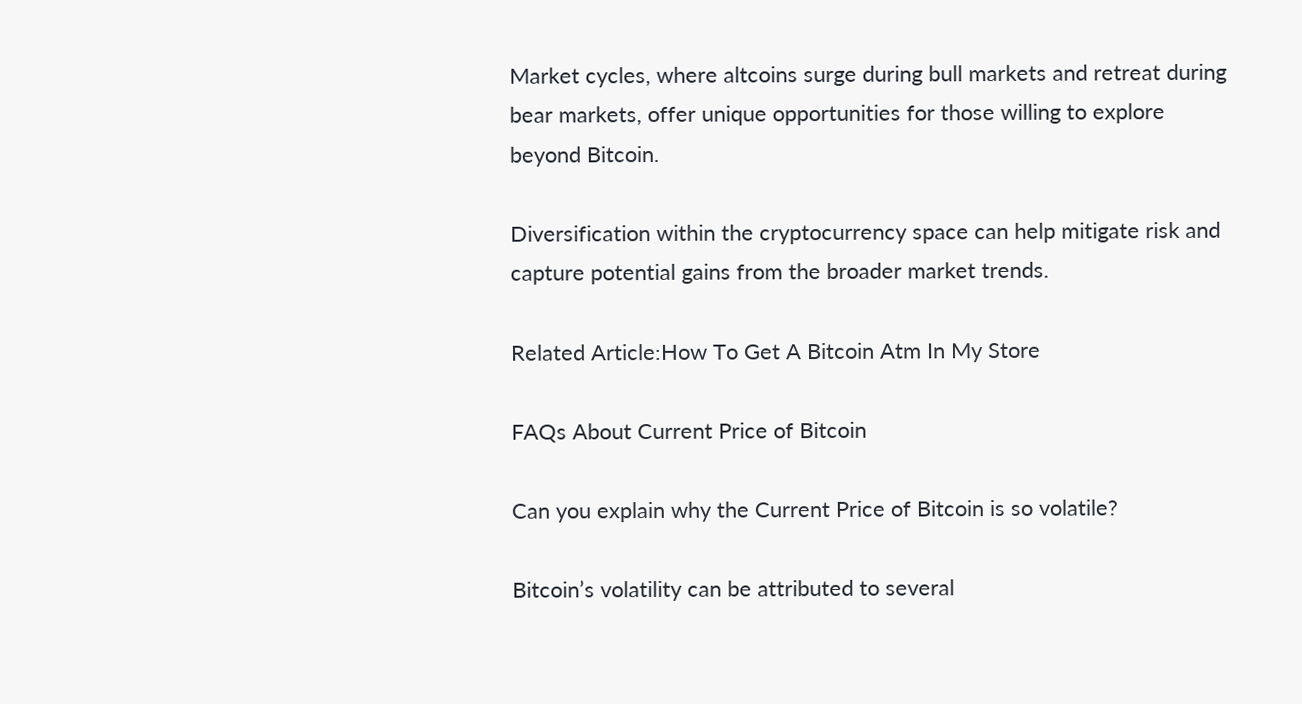Market cycles, where altcoins surge during bull markets and retreat during bear markets, offer unique opportunities for those willing to explore beyond Bitcoin.

Diversification within the cryptocurrency space can help mitigate risk and capture potential gains from the broader market trends.

Related Article:How To Get A Bitcoin Atm In My Store

FAQs About Current Price of Bitcoin

Can you explain why the Current Price of Bitcoin is so volatile?

Bitcoin’s volatility can be attributed to several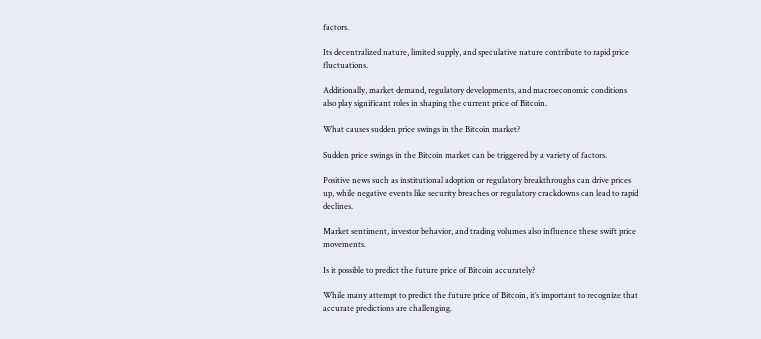factors.

Its decentralized nature, limited supply, and speculative nature contribute to rapid price fluctuations.

Additionally, market demand, regulatory developments, and macroeconomic conditions also play significant roles in shaping the current price of Bitcoin.

What causes sudden price swings in the Bitcoin market?

Sudden price swings in the Bitcoin market can be triggered by a variety of factors.

Positive news such as institutional adoption or regulatory breakthroughs can drive prices up, while negative events like security breaches or regulatory crackdowns can lead to rapid declines.

Market sentiment, investor behavior, and trading volumes also influence these swift price movements.

Is it possible to predict the future price of Bitcoin accurately?

While many attempt to predict the future price of Bitcoin, it’s important to recognize that accurate predictions are challenging.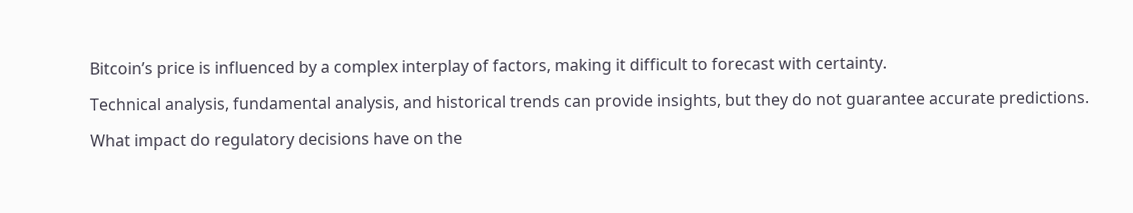Bitcoin’s price is influenced by a complex interplay of factors, making it difficult to forecast with certainty.

Technical analysis, fundamental analysis, and historical trends can provide insights, but they do not guarantee accurate predictions.

What impact do regulatory decisions have on the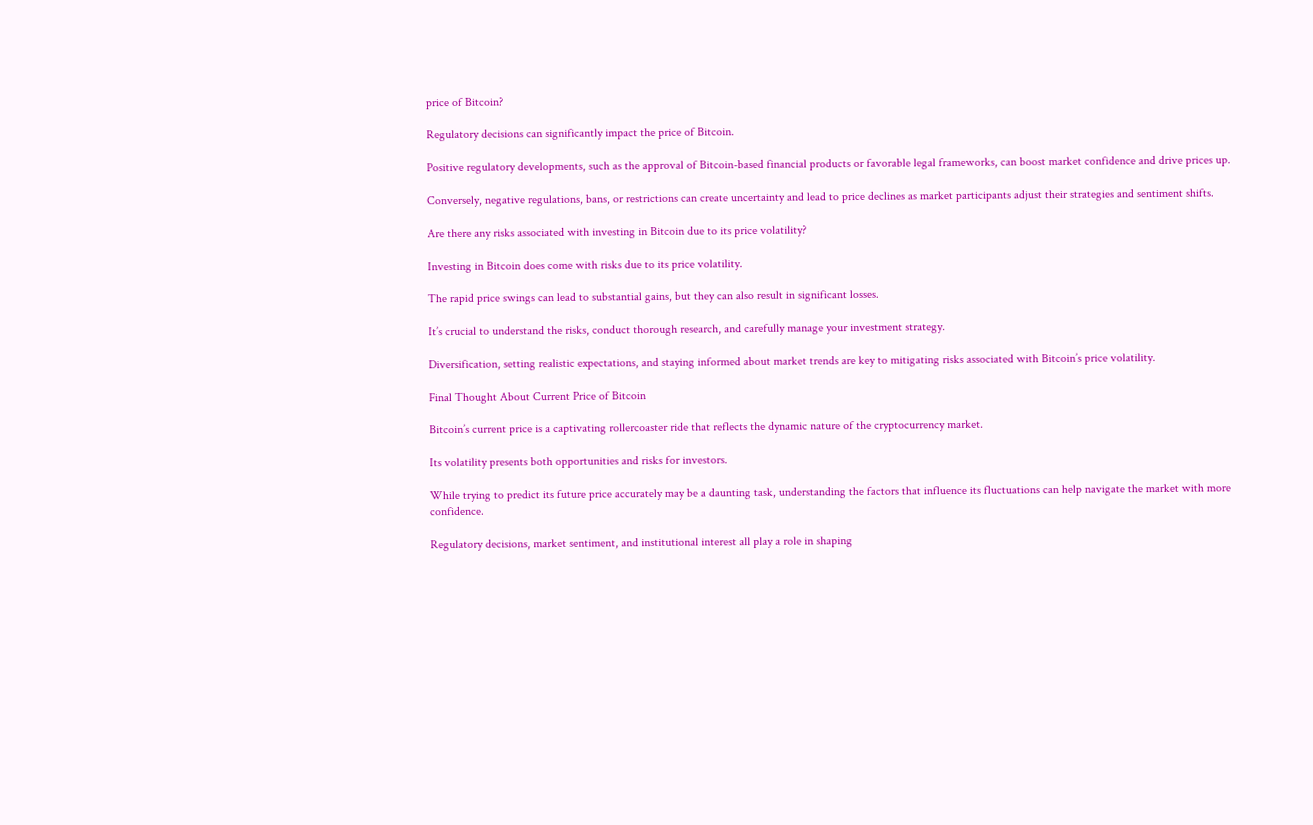price of Bitcoin?

Regulatory decisions can significantly impact the price of Bitcoin.

Positive regulatory developments, such as the approval of Bitcoin-based financial products or favorable legal frameworks, can boost market confidence and drive prices up.

Conversely, negative regulations, bans, or restrictions can create uncertainty and lead to price declines as market participants adjust their strategies and sentiment shifts.

Are there any risks associated with investing in Bitcoin due to its price volatility?

Investing in Bitcoin does come with risks due to its price volatility.

The rapid price swings can lead to substantial gains, but they can also result in significant losses.

It’s crucial to understand the risks, conduct thorough research, and carefully manage your investment strategy.

Diversification, setting realistic expectations, and staying informed about market trends are key to mitigating risks associated with Bitcoin’s price volatility.

Final Thought About Current Price of Bitcoin

Bitcoin’s current price is a captivating rollercoaster ride that reflects the dynamic nature of the cryptocurrency market.

Its volatility presents both opportunities and risks for investors.

While trying to predict its future price accurately may be a daunting task, understanding the factors that influence its fluctuations can help navigate the market with more confidence.

Regulatory decisions, market sentiment, and institutional interest all play a role in shaping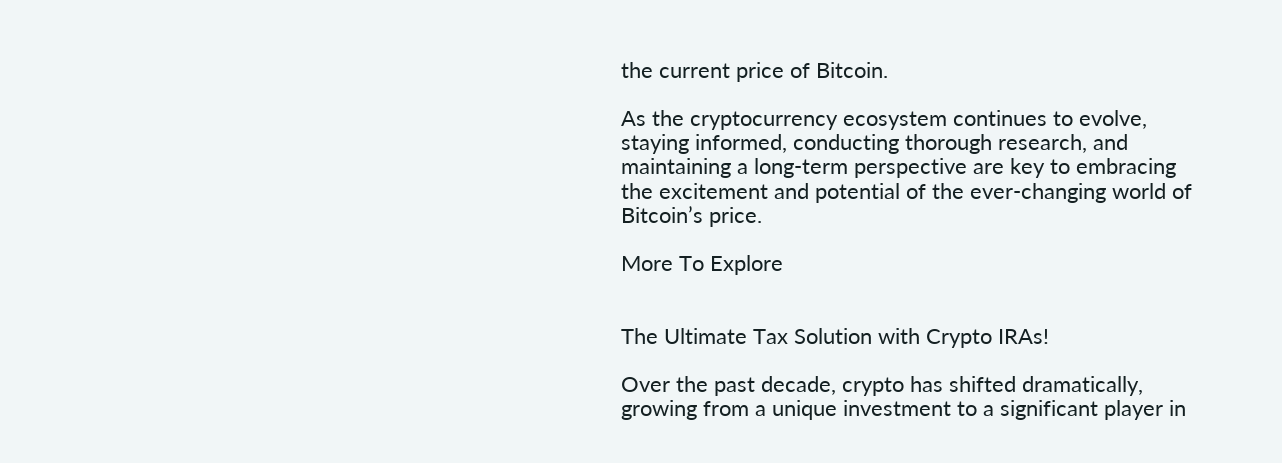the current price of Bitcoin.

As the cryptocurrency ecosystem continues to evolve, staying informed, conducting thorough research, and maintaining a long-term perspective are key to embracing the excitement and potential of the ever-changing world of Bitcoin’s price.

More To Explore


The Ultimate Tax Solution with Crypto IRAs!

Over the past decade, crypto has shifted dramatically, growing from a unique investment to a significant player in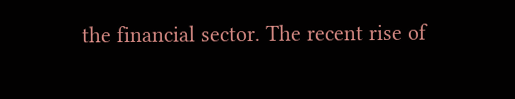the financial sector. The recent rise of